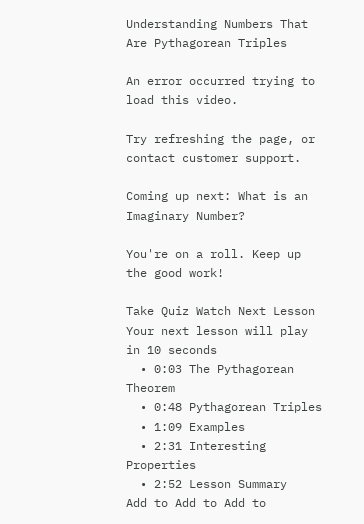Understanding Numbers That Are Pythagorean Triples

An error occurred trying to load this video.

Try refreshing the page, or contact customer support.

Coming up next: What is an Imaginary Number?

You're on a roll. Keep up the good work!

Take Quiz Watch Next Lesson
Your next lesson will play in 10 seconds
  • 0:03 The Pythagorean Theorem
  • 0:48 Pythagorean Triples
  • 1:09 Examples
  • 2:31 Interesting Properties
  • 2:52 Lesson Summary
Add to Add to Add to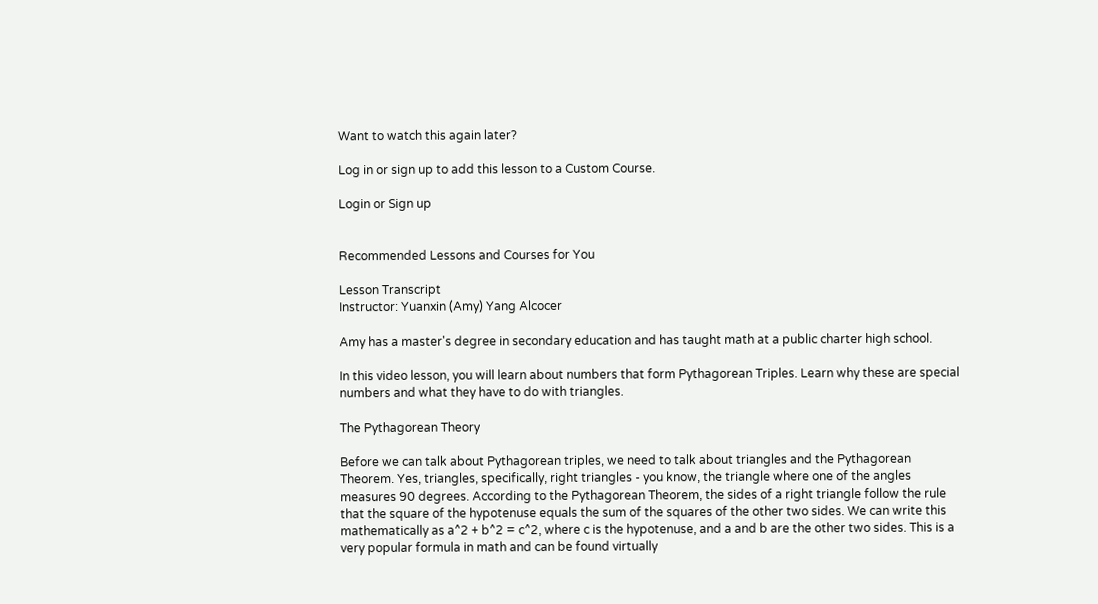Want to watch this again later?

Log in or sign up to add this lesson to a Custom Course.

Login or Sign up


Recommended Lessons and Courses for You

Lesson Transcript
Instructor: Yuanxin (Amy) Yang Alcocer

Amy has a master's degree in secondary education and has taught math at a public charter high school.

In this video lesson, you will learn about numbers that form Pythagorean Triples. Learn why these are special numbers and what they have to do with triangles.

The Pythagorean Theory

Before we can talk about Pythagorean triples, we need to talk about triangles and the Pythagorean Theorem. Yes, triangles, specifically, right triangles - you know, the triangle where one of the angles measures 90 degrees. According to the Pythagorean Theorem, the sides of a right triangle follow the rule that the square of the hypotenuse equals the sum of the squares of the other two sides. We can write this mathematically as a^2 + b^2 = c^2, where c is the hypotenuse, and a and b are the other two sides. This is a very popular formula in math and can be found virtually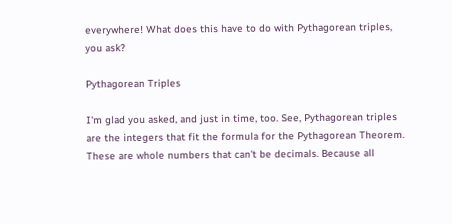everywhere! What does this have to do with Pythagorean triples, you ask?

Pythagorean Triples

I'm glad you asked, and just in time, too. See, Pythagorean triples are the integers that fit the formula for the Pythagorean Theorem. These are whole numbers that can't be decimals. Because all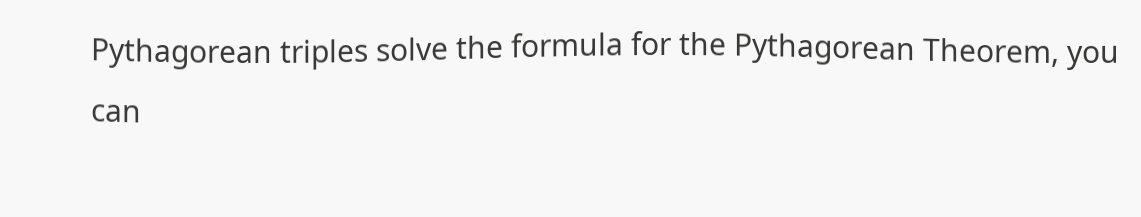Pythagorean triples solve the formula for the Pythagorean Theorem, you can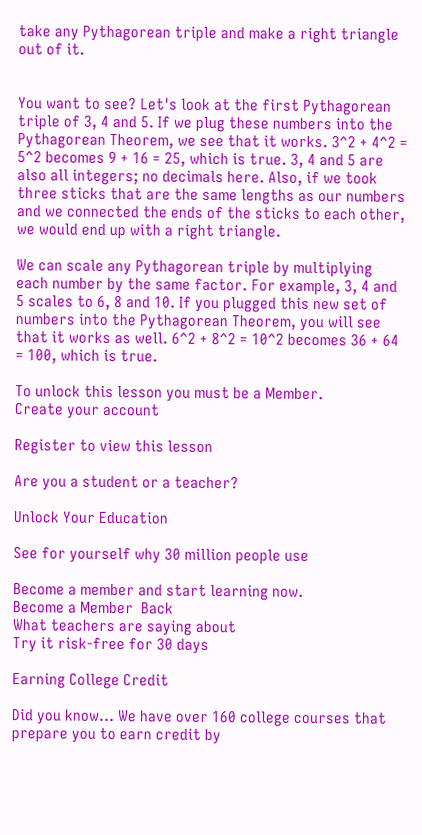take any Pythagorean triple and make a right triangle out of it.


You want to see? Let's look at the first Pythagorean triple of 3, 4 and 5. If we plug these numbers into the Pythagorean Theorem, we see that it works. 3^2 + 4^2 = 5^2 becomes 9 + 16 = 25, which is true. 3, 4 and 5 are also all integers; no decimals here. Also, if we took three sticks that are the same lengths as our numbers and we connected the ends of the sticks to each other, we would end up with a right triangle.

We can scale any Pythagorean triple by multiplying each number by the same factor. For example, 3, 4 and 5 scales to 6, 8 and 10. If you plugged this new set of numbers into the Pythagorean Theorem, you will see that it works as well. 6^2 + 8^2 = 10^2 becomes 36 + 64 = 100, which is true.

To unlock this lesson you must be a Member.
Create your account

Register to view this lesson

Are you a student or a teacher?

Unlock Your Education

See for yourself why 30 million people use

Become a member and start learning now.
Become a Member  Back
What teachers are saying about
Try it risk-free for 30 days

Earning College Credit

Did you know… We have over 160 college courses that prepare you to earn credit by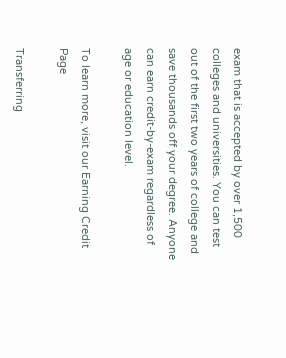exam that is accepted by over 1,500 colleges and universities. You can test out of the first two years of college and save thousands off your degree. Anyone can earn credit-by-exam regardless of age or education level.

To learn more, visit our Earning Credit Page

Transferring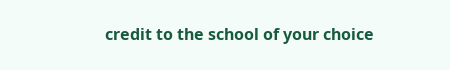credit to the school of your choice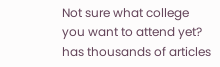Not sure what college you want to attend yet? has thousands of articles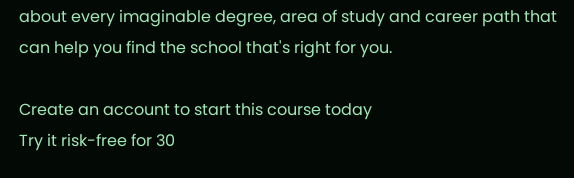about every imaginable degree, area of study and career path that can help you find the school that's right for you.

Create an account to start this course today
Try it risk-free for 30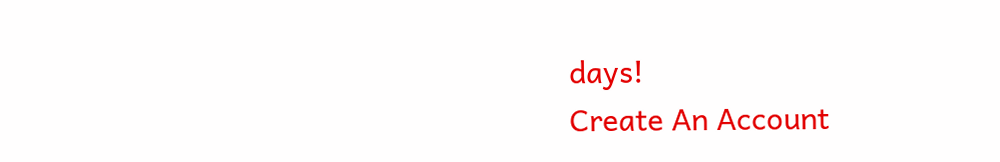days!
Create An Account